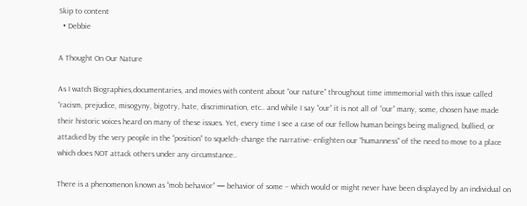Skip to content
  • Debbie

A Thought On Our Nature

As I watch Biographies,documentaries, and movies with content about “our nature” throughout time immemorial with this issue called “racism, prejudice, misogyny, bigotry, hate, discrimination, etc.. and while I say “our” it is not all of “our” many, some, chosen have made their historic voices heard on many of these issues. Yet, every time I see a case of our fellow human beings being maligned, bullied, or attacked by the very people in the “position” to squelch- change the narrative- enlighten our “humanness” of the need to move to a place which does NOT attack others under any circumstance..

There is a phenomenon known as “mob behavior” — behavior of some – which would or might never have been displayed by an individual on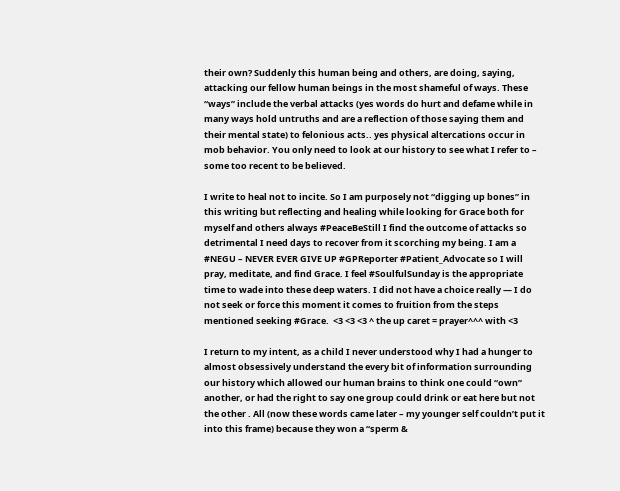their own? Suddenly this human being and others, are doing, saying, attacking our fellow human beings in the most shameful of ways. These “ways” include the verbal attacks (yes words do hurt and defame while in many ways hold untruths and are a reflection of those saying them and their mental state) to felonious acts.. yes physical altercations occur in mob behavior. You only need to look at our history to see what I refer to – some too recent to be believed.

I write to heal not to incite. So I am purposely not “digging up bones” in this writing but reflecting and healing while looking for Grace both for myself and others always #PeaceBeStill I find the outcome of attacks so detrimental I need days to recover from it scorching my being. I am a #NEGU – NEVER EVER GIVE UP #GPReporter #Patient_Advocate so I will pray, meditate, and find Grace. I feel #SoulfulSunday is the appropriate time to wade into these deep waters. I did not have a choice really — I do not seek or force this moment it comes to fruition from the steps mentioned seeking #Grace.  <3 <3 <3 ^ the up caret = prayer^^^ with <3

I return to my intent, as a child I never understood why I had a hunger to almost obsessively understand the every bit of information surrounding our history which allowed our human brains to think one could “own” another, or had the right to say one group could drink or eat here but not the other . All (now these words came later – my younger self couldn’t put it into this frame) because they won a “sperm &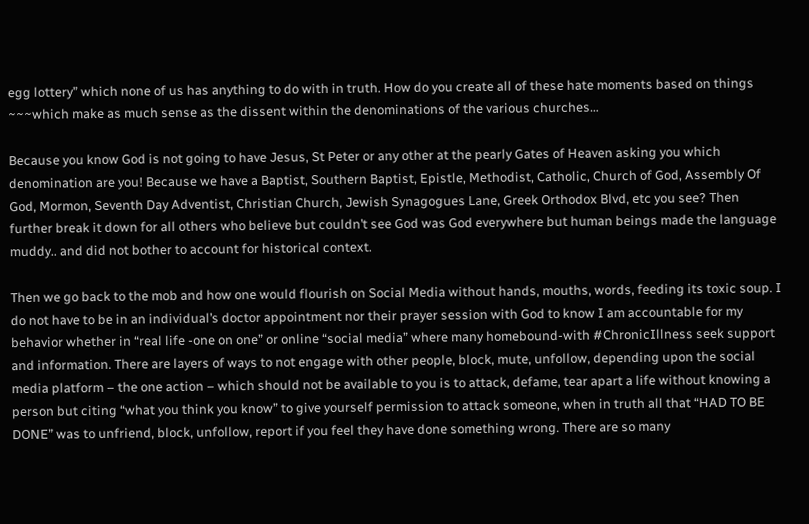egg lottery” which none of us has anything to do with in truth. How do you create all of these hate moments based on things ~~~which make as much sense as the dissent within the denominations of the various churches…

Because you know God is not going to have Jesus, St Peter or any other at the pearly Gates of Heaven asking you which denomination are you! Because we have a Baptist, Southern Baptist, Epistle, Methodist, Catholic, Church of God, Assembly Of God, Mormon, Seventh Day Adventist, Christian Church, Jewish Synagogues Lane, Greek Orthodox Blvd, etc you see? Then further break it down for all others who believe but couldn’t see God was God everywhere but human beings made the language muddy.. and did not bother to account for historical context.

Then we go back to the mob and how one would flourish on Social Media without hands, mouths, words, feeding its toxic soup. I do not have to be in an individual’s doctor appointment nor their prayer session with God to know I am accountable for my behavior whether in “real life -one on one” or online “social media” where many homebound-with #ChronicIllness seek support and information. There are layers of ways to not engage with other people, block, mute, unfollow, depending upon the social media platform – the one action – which should not be available to you is to attack, defame, tear apart a life without knowing a person but citing “what you think you know” to give yourself permission to attack someone, when in truth all that “HAD TO BE DONE” was to unfriend, block, unfollow, report if you feel they have done something wrong. There are so many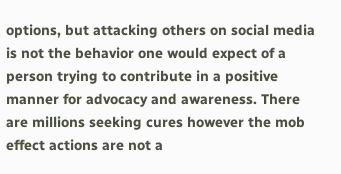options, but attacking others on social media is not the behavior one would expect of a person trying to contribute in a positive manner for advocacy and awareness. There are millions seeking cures however the mob effect actions are not a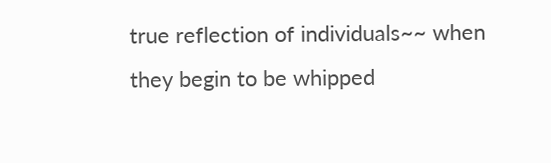true reflection of individuals~~ when they begin to be whipped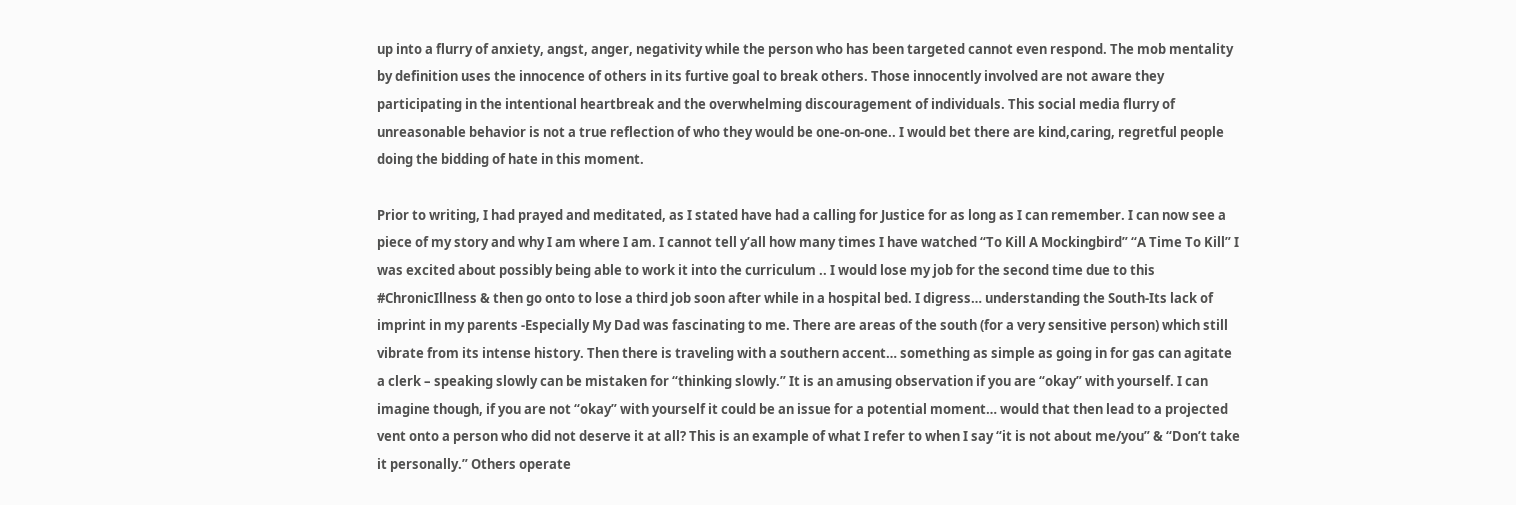up into a flurry of anxiety, angst, anger, negativity while the person who has been targeted cannot even respond. The mob mentality by definition uses the innocence of others in its furtive goal to break others. Those innocently involved are not aware they participating in the intentional heartbreak and the overwhelming discouragement of individuals. This social media flurry of unreasonable behavior is not a true reflection of who they would be one-on-one.. I would bet there are kind,caring, regretful people doing the bidding of hate in this moment.

Prior to writing, I had prayed and meditated, as I stated have had a calling for Justice for as long as I can remember. I can now see a piece of my story and why I am where I am. I cannot tell y’all how many times I have watched “To Kill A Mockingbird” “A Time To Kill” I was excited about possibly being able to work it into the curriculum .. I would lose my job for the second time due to this #ChronicIllness & then go onto to lose a third job soon after while in a hospital bed. I digress… understanding the South-Its lack of imprint in my parents -Especially My Dad was fascinating to me. There are areas of the south (for a very sensitive person) which still vibrate from its intense history. Then there is traveling with a southern accent… something as simple as going in for gas can agitate a clerk – speaking slowly can be mistaken for “thinking slowly.” It is an amusing observation if you are “okay” with yourself. I can imagine though, if you are not “okay” with yourself it could be an issue for a potential moment… would that then lead to a projected vent onto a person who did not deserve it at all? This is an example of what I refer to when I say “it is not about me/you” & “Don’t take it personally.” Others operate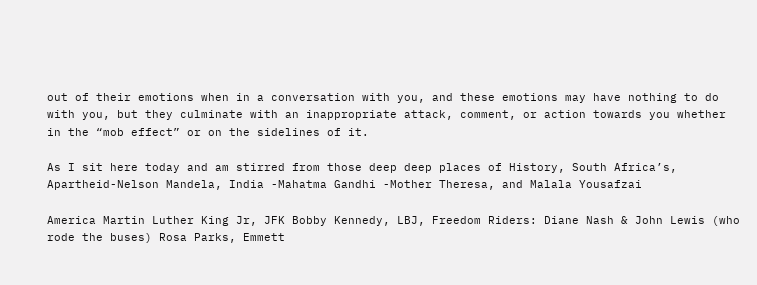out of their emotions when in a conversation with you, and these emotions may have nothing to do with you, but they culminate with an inappropriate attack, comment, or action towards you whether in the “mob effect” or on the sidelines of it.

As I sit here today and am stirred from those deep deep places of History, South Africa’s, Apartheid-Nelson Mandela, India -Mahatma Gandhi -Mother Theresa, and Malala Yousafzai

America Martin Luther King Jr, JFK Bobby Kennedy, LBJ, Freedom Riders: Diane Nash & John Lewis (who rode the buses) Rosa Parks, Emmett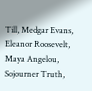Till, Medgar Evans, Eleanor Roosevelt, Maya Angelou, Sojourner Truth,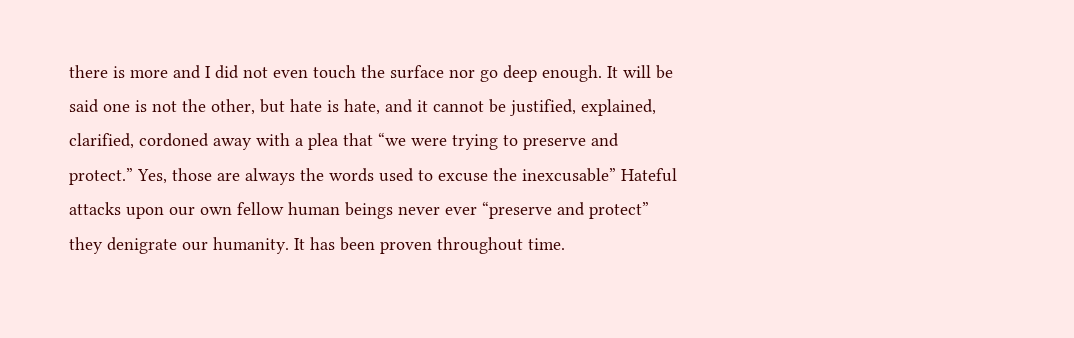there is more and I did not even touch the surface nor go deep enough. It will be said one is not the other, but hate is hate, and it cannot be justified, explained, clarified, cordoned away with a plea that “we were trying to preserve and protect.” Yes, those are always the words used to excuse the inexcusable” Hateful attacks upon our own fellow human beings never ever “preserve and protect” they denigrate our humanity. It has been proven throughout time.